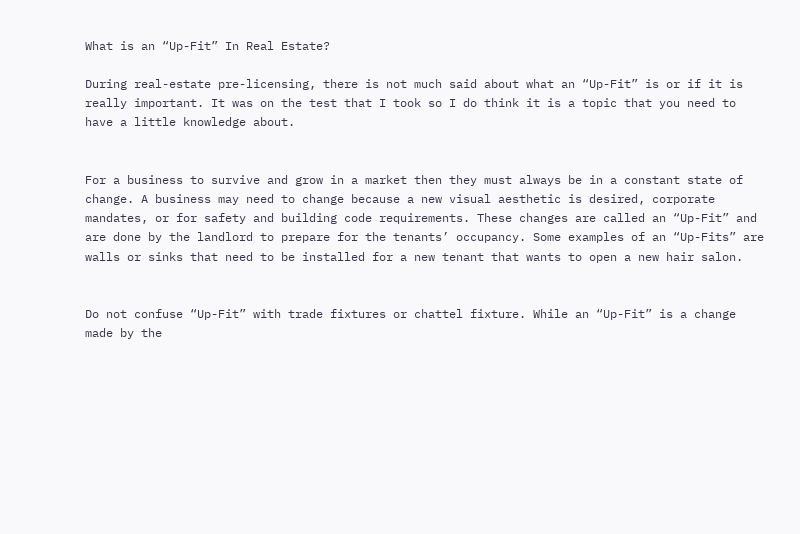What is an “Up-Fit” In Real Estate?

During real-estate pre-licensing, there is not much said about what an “Up-Fit” is or if it is really important. It was on the test that I took so I do think it is a topic that you need to have a little knowledge about.


For a business to survive and grow in a market then they must always be in a constant state of change. A business may need to change because a new visual aesthetic is desired, corporate mandates, or for safety and building code requirements. These changes are called an “Up-Fit” and are done by the landlord to prepare for the tenants’ occupancy. Some examples of an “Up-Fits” are walls or sinks that need to be installed for a new tenant that wants to open a new hair salon.


Do not confuse “Up-Fit” with trade fixtures or chattel fixture. While an “Up-Fit” is a change made by the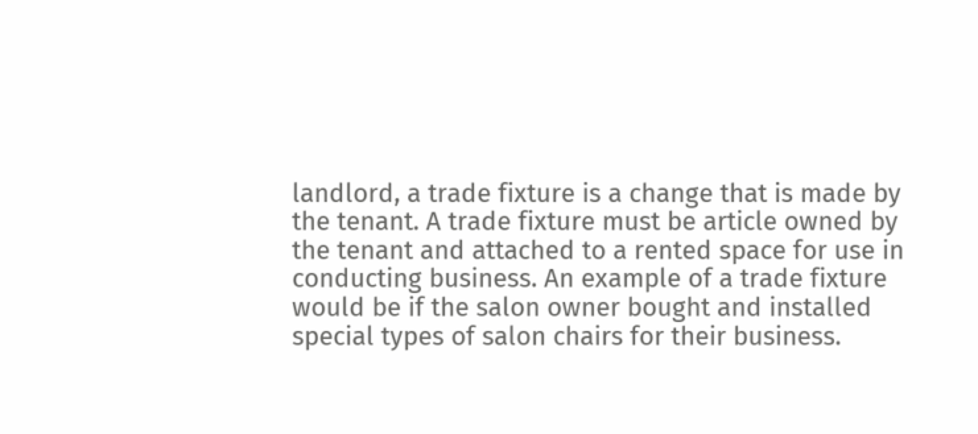landlord, a trade fixture is a change that is made by the tenant. A trade fixture must be article owned by the tenant and attached to a rented space for use in conducting business. An example of a trade fixture would be if the salon owner bought and installed special types of salon chairs for their business.